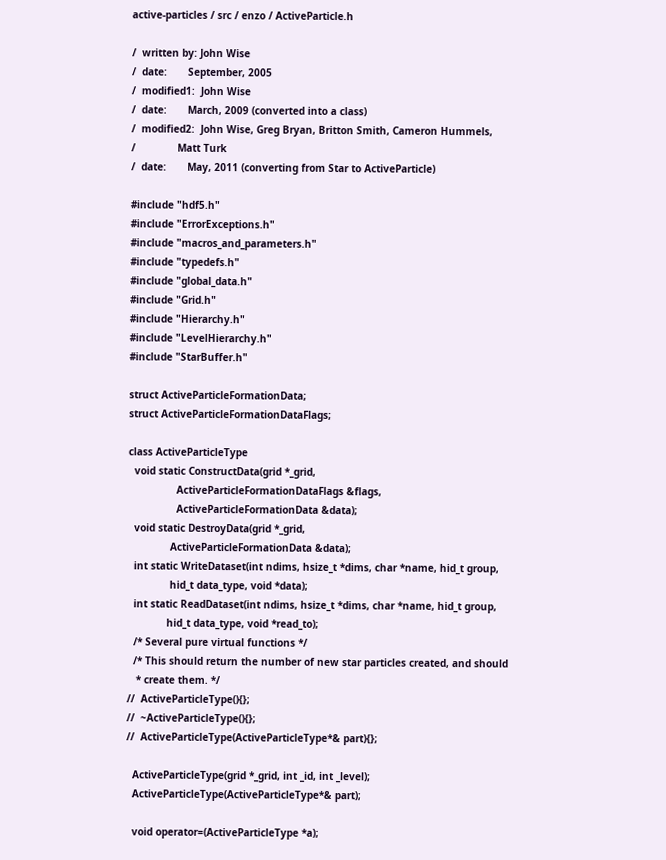active-particles / src / enzo / ActiveParticle.h

/  written by: John Wise
/  date:       September, 2005
/  modified1:  John Wise
/  date:       March, 2009 (converted into a class)
/  modified2:  John Wise, Greg Bryan, Britton Smith, Cameron Hummels,
/              Matt Turk
/  date:       May, 2011 (converting from Star to ActiveParticle)

#include "hdf5.h"
#include "ErrorExceptions.h"
#include "macros_and_parameters.h"
#include "typedefs.h"
#include "global_data.h"
#include "Grid.h"
#include "Hierarchy.h"
#include "LevelHierarchy.h"
#include "StarBuffer.h"

struct ActiveParticleFormationData;
struct ActiveParticleFormationDataFlags;

class ActiveParticleType
  void static ConstructData(grid *_grid,
                ActiveParticleFormationDataFlags &flags,
                ActiveParticleFormationData &data);
  void static DestroyData(grid *_grid,
              ActiveParticleFormationData &data);
  int static WriteDataset(int ndims, hsize_t *dims, char *name, hid_t group,
              hid_t data_type, void *data);
  int static ReadDataset(int ndims, hsize_t *dims, char *name, hid_t group,
             hid_t data_type, void *read_to);
  /* Several pure virtual functions */
  /* This should return the number of new star particles created, and should
   * create them. */
//  ActiveParticleType(){};
//  ~ActiveParticleType(){};
//  ActiveParticleType(ActiveParticleType*& part){};

  ActiveParticleType(grid *_grid, int _id, int _level);
  ActiveParticleType(ActiveParticleType*& part);

  void operator=(ActiveParticleType *a);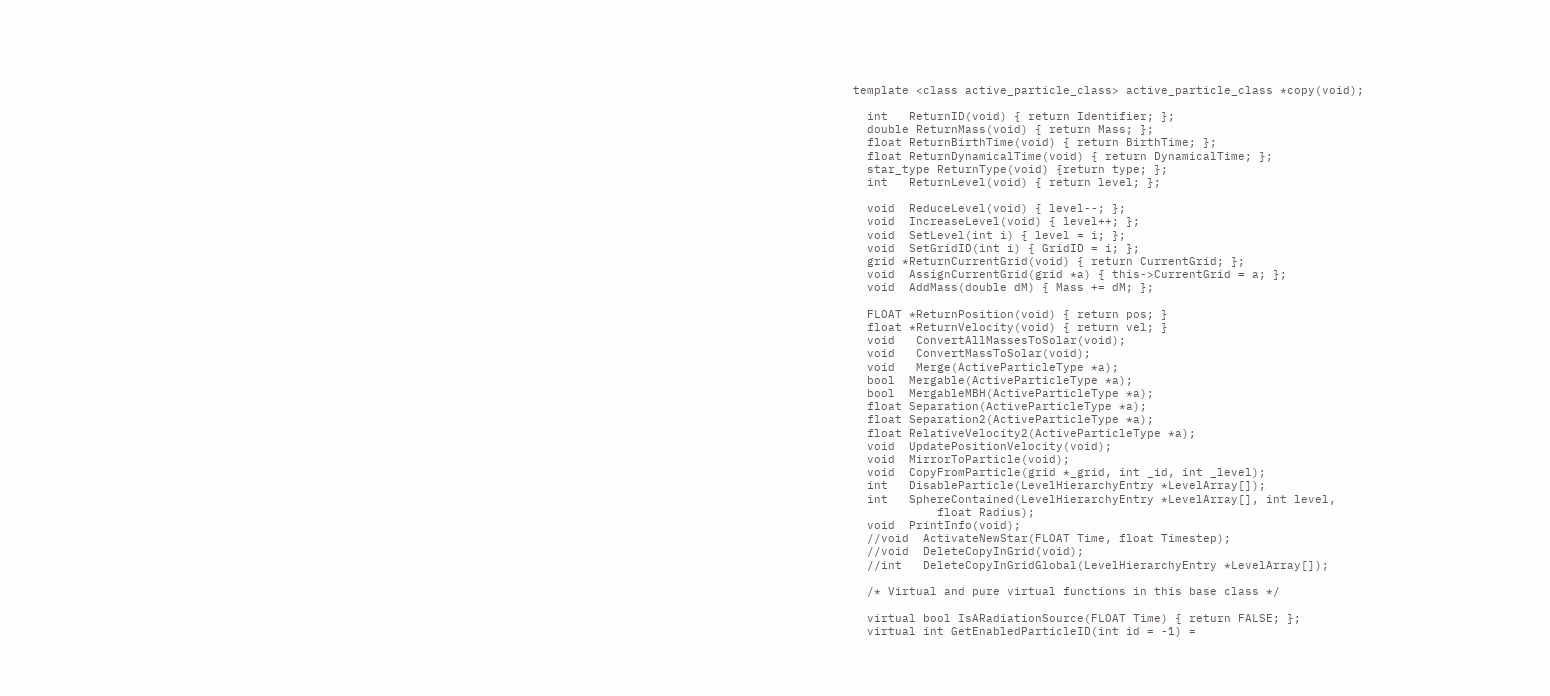template <class active_particle_class> active_particle_class *copy(void);

  int   ReturnID(void) { return Identifier; };
  double ReturnMass(void) { return Mass; };
  float ReturnBirthTime(void) { return BirthTime; };
  float ReturnDynamicalTime(void) { return DynamicalTime; };
  star_type ReturnType(void) {return type; };
  int   ReturnLevel(void) { return level; };

  void  ReduceLevel(void) { level--; };
  void  IncreaseLevel(void) { level++; };
  void  SetLevel(int i) { level = i; };
  void  SetGridID(int i) { GridID = i; };
  grid *ReturnCurrentGrid(void) { return CurrentGrid; };
  void  AssignCurrentGrid(grid *a) { this->CurrentGrid = a; };
  void  AddMass(double dM) { Mass += dM; };

  FLOAT *ReturnPosition(void) { return pos; }
  float *ReturnVelocity(void) { return vel; }
  void   ConvertAllMassesToSolar(void);
  void   ConvertMassToSolar(void);
  void   Merge(ActiveParticleType *a);
  bool  Mergable(ActiveParticleType *a);
  bool  MergableMBH(ActiveParticleType *a);
  float Separation(ActiveParticleType *a);
  float Separation2(ActiveParticleType *a);
  float RelativeVelocity2(ActiveParticleType *a);
  void  UpdatePositionVelocity(void);
  void  MirrorToParticle(void);
  void  CopyFromParticle(grid *_grid, int _id, int _level);
  int   DisableParticle(LevelHierarchyEntry *LevelArray[]);
  int   SphereContained(LevelHierarchyEntry *LevelArray[], int level,
            float Radius);
  void  PrintInfo(void);
  //void  ActivateNewStar(FLOAT Time, float Timestep);
  //void  DeleteCopyInGrid(void);
  //int   DeleteCopyInGridGlobal(LevelHierarchyEntry *LevelArray[]);

  /* Virtual and pure virtual functions in this base class */

  virtual bool IsARadiationSource(FLOAT Time) { return FALSE; };
  virtual int GetEnabledParticleID(int id = -1) =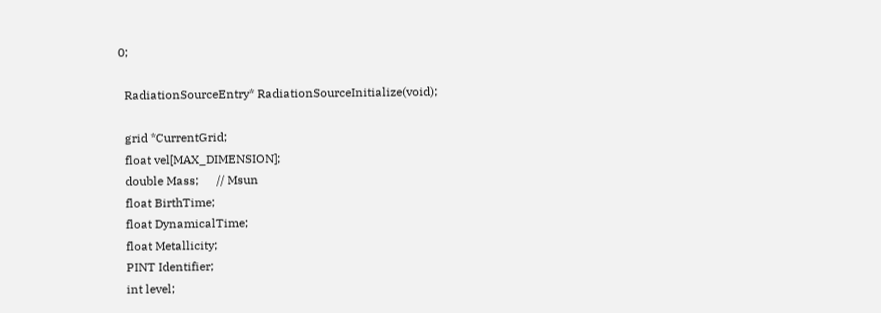0;

  RadiationSourceEntry* RadiationSourceInitialize(void);

  grid *CurrentGrid;
  float vel[MAX_DIMENSION];
  double Mass;      // Msun
  float BirthTime;
  float DynamicalTime;
  float Metallicity;
  PINT Identifier;
  int level;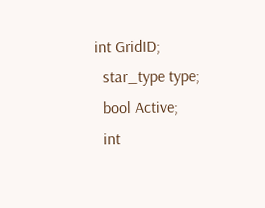int GridID;
  star_type type;
  bool Active;
  int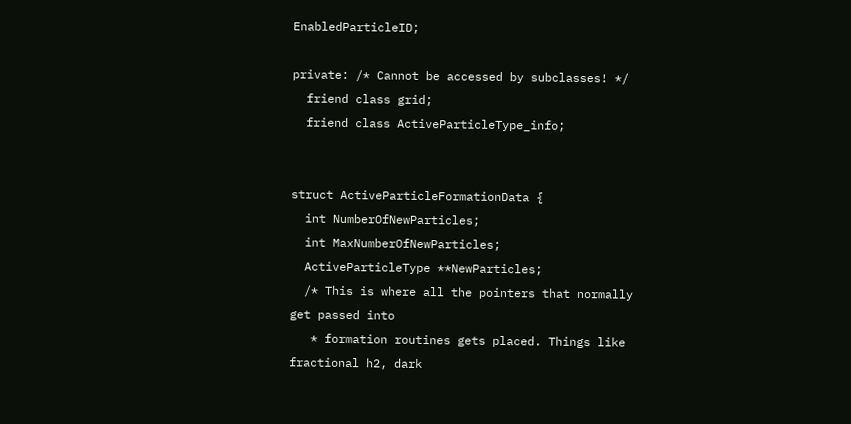EnabledParticleID;

private: /* Cannot be accessed by subclasses! */
  friend class grid;
  friend class ActiveParticleType_info;


struct ActiveParticleFormationData {
  int NumberOfNewParticles;
  int MaxNumberOfNewParticles;
  ActiveParticleType **NewParticles;
  /* This is where all the pointers that normally get passed into
   * formation routines gets placed. Things like fractional h2, dark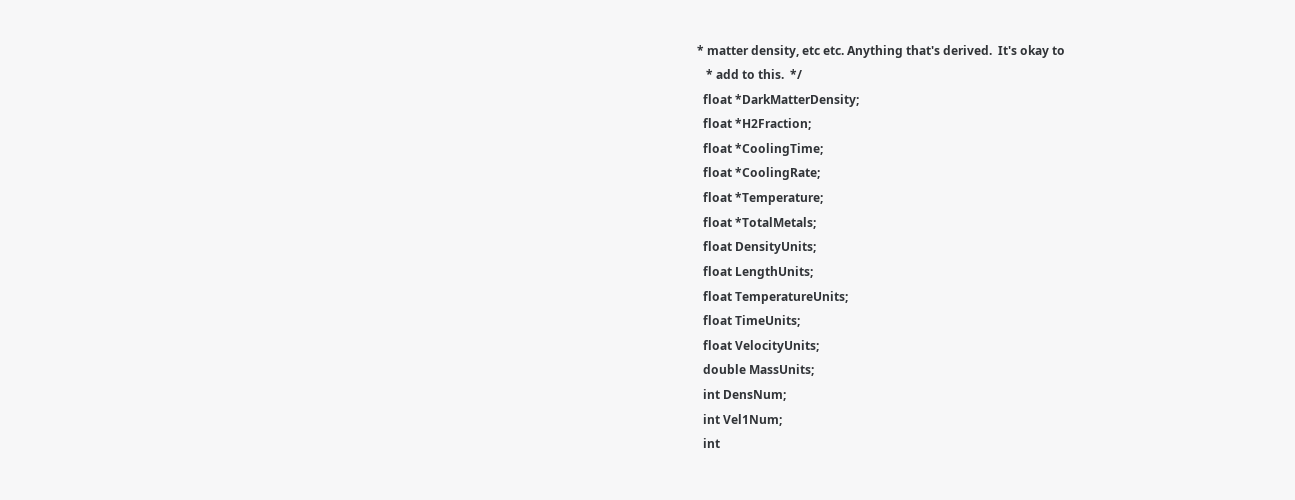* matter density, etc etc. Anything that's derived.  It's okay to
   * add to this.  */
  float *DarkMatterDensity;
  float *H2Fraction;
  float *CoolingTime;
  float *CoolingRate;
  float *Temperature;
  float *TotalMetals;
  float DensityUnits;
  float LengthUnits;
  float TemperatureUnits;
  float TimeUnits;
  float VelocityUnits;
  double MassUnits;
  int DensNum;
  int Vel1Num;
  int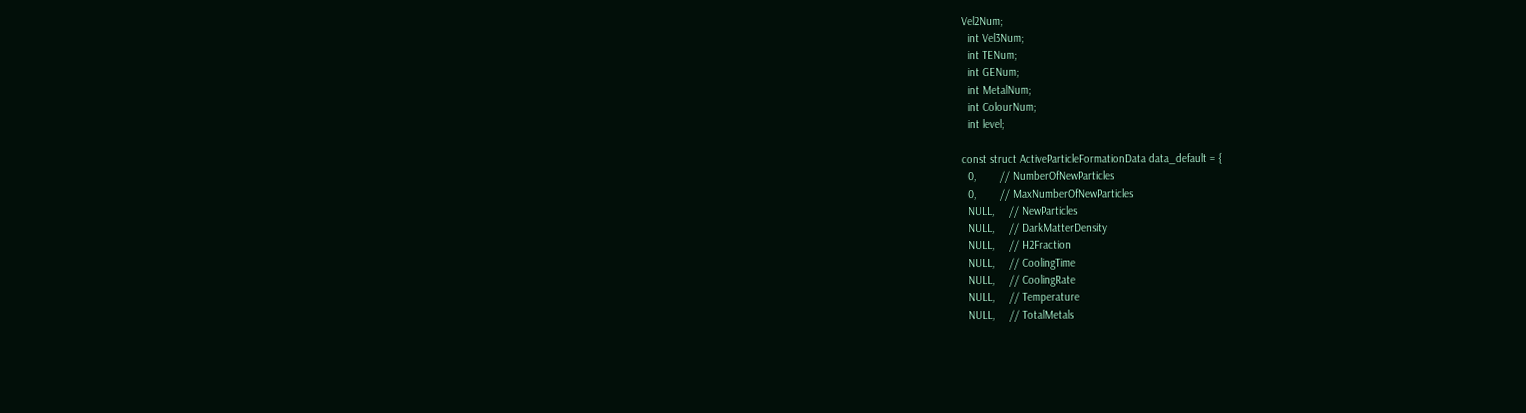Vel2Num;
  int Vel3Num;
  int TENum;
  int GENum;
  int MetalNum;
  int ColourNum;
  int level;

const struct ActiveParticleFormationData data_default = {
  0,        // NumberOfNewParticles
  0,        // MaxNumberOfNewParticles
  NULL,     // NewParticles
  NULL,     // DarkMatterDensity
  NULL,     // H2Fraction
  NULL,     // CoolingTime
  NULL,     // CoolingRate
  NULL,     // Temperature
  NULL,     // TotalMetals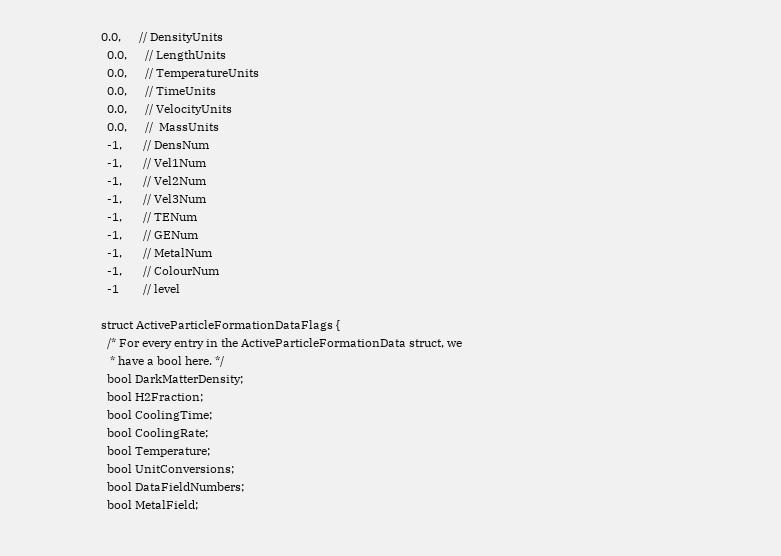0.0,      // DensityUnits
  0.0,      // LengthUnits
  0.0,      // TemperatureUnits
  0.0,      // TimeUnits
  0.0,      // VelocityUnits
  0.0,      //  MassUnits
  -1,       // DensNum
  -1,       // Vel1Num
  -1,       // Vel2Num
  -1,       // Vel3Num
  -1,       // TENum
  -1,       // GENum
  -1,       // MetalNum
  -1,       // ColourNum
  -1        // level

struct ActiveParticleFormationDataFlags {
  /* For every entry in the ActiveParticleFormationData struct, we
   * have a bool here. */
  bool DarkMatterDensity;
  bool H2Fraction;
  bool CoolingTime;
  bool CoolingRate;
  bool Temperature;
  bool UnitConversions;
  bool DataFieldNumbers;
  bool MetalField;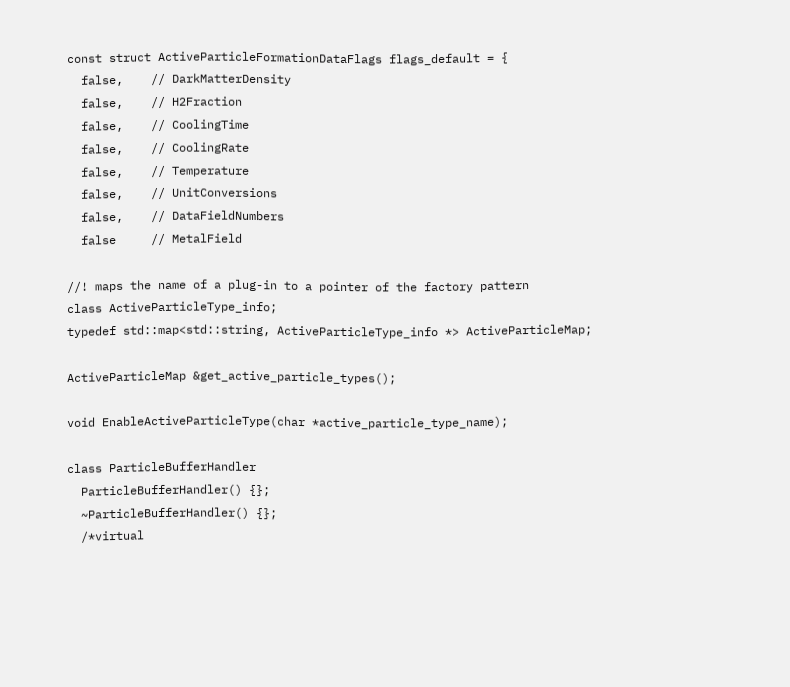const struct ActiveParticleFormationDataFlags flags_default = {
  false,    // DarkMatterDensity
  false,    // H2Fraction
  false,    // CoolingTime
  false,    // CoolingRate
  false,    // Temperature
  false,    // UnitConversions
  false,    // DataFieldNumbers
  false     // MetalField

//! maps the name of a plug-in to a pointer of the factory pattern
class ActiveParticleType_info;
typedef std::map<std::string, ActiveParticleType_info *> ActiveParticleMap;

ActiveParticleMap &get_active_particle_types();

void EnableActiveParticleType(char *active_particle_type_name);

class ParticleBufferHandler
  ParticleBufferHandler() {};
  ~ParticleBufferHandler() {};
  /*virtual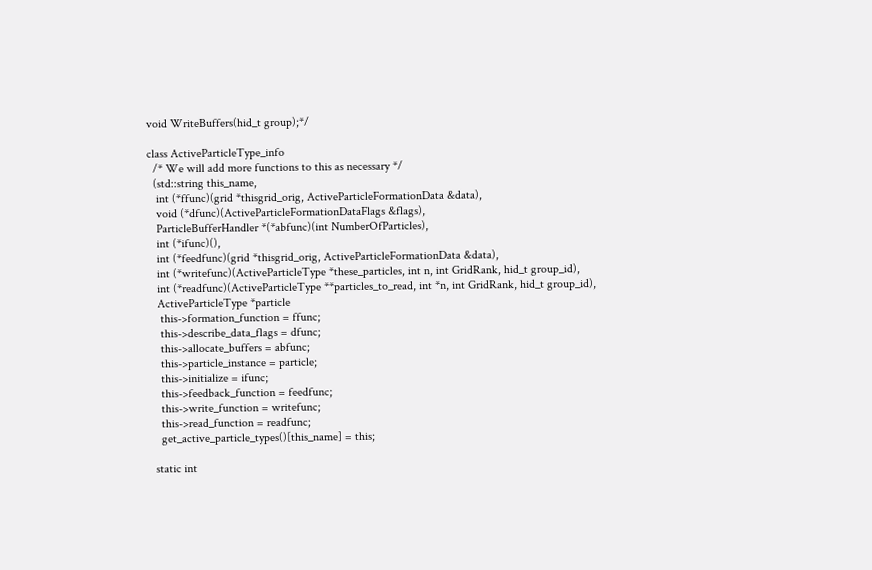void WriteBuffers(hid_t group);*/

class ActiveParticleType_info
  /* We will add more functions to this as necessary */
  (std::string this_name,
   int (*ffunc)(grid *thisgrid_orig, ActiveParticleFormationData &data),
   void (*dfunc)(ActiveParticleFormationDataFlags &flags),
   ParticleBufferHandler *(*abfunc)(int NumberOfParticles),
   int (*ifunc)(),
   int (*feedfunc)(grid *thisgrid_orig, ActiveParticleFormationData &data),
   int (*writefunc)(ActiveParticleType *these_particles, int n, int GridRank, hid_t group_id),
   int (*readfunc)(ActiveParticleType **particles_to_read, int *n, int GridRank, hid_t group_id),
   ActiveParticleType *particle
    this->formation_function = ffunc;
    this->describe_data_flags = dfunc;
    this->allocate_buffers = abfunc;
    this->particle_instance = particle;
    this->initialize = ifunc;
    this->feedback_function = feedfunc;
    this->write_function = writefunc;
    this->read_function = readfunc;
    get_active_particle_types()[this_name] = this;

  static int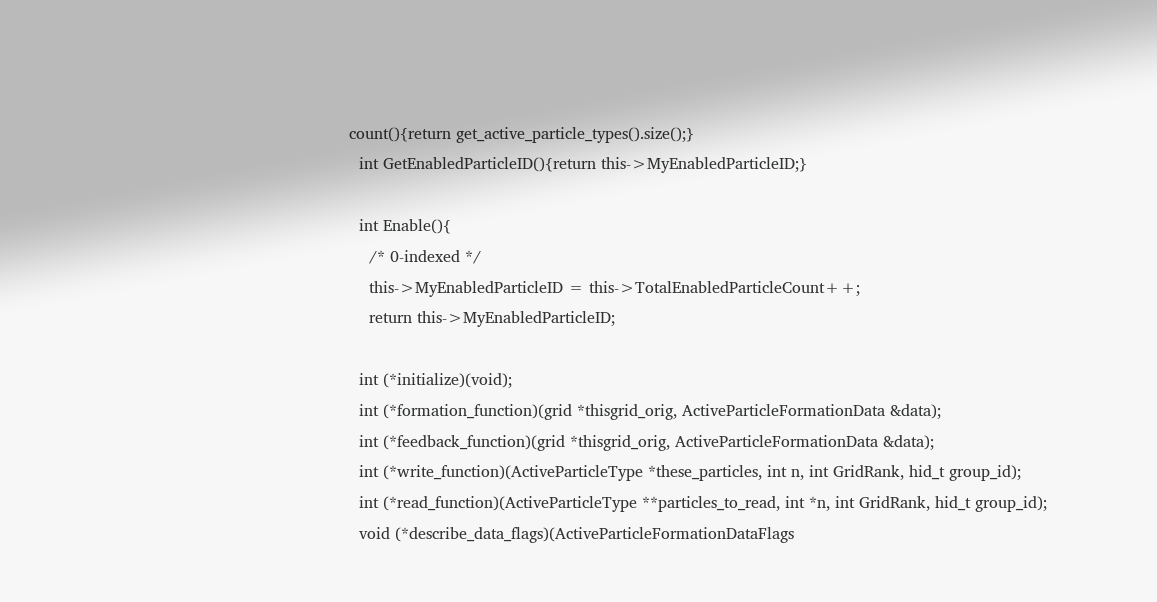count(){return get_active_particle_types().size();}
  int GetEnabledParticleID(){return this->MyEnabledParticleID;}

  int Enable(){
    /* 0-indexed */
    this->MyEnabledParticleID = this->TotalEnabledParticleCount++;
    return this->MyEnabledParticleID;

  int (*initialize)(void);
  int (*formation_function)(grid *thisgrid_orig, ActiveParticleFormationData &data);
  int (*feedback_function)(grid *thisgrid_orig, ActiveParticleFormationData &data);
  int (*write_function)(ActiveParticleType *these_particles, int n, int GridRank, hid_t group_id);
  int (*read_function)(ActiveParticleType **particles_to_read, int *n, int GridRank, hid_t group_id);
  void (*describe_data_flags)(ActiveParticleFormationDataFlags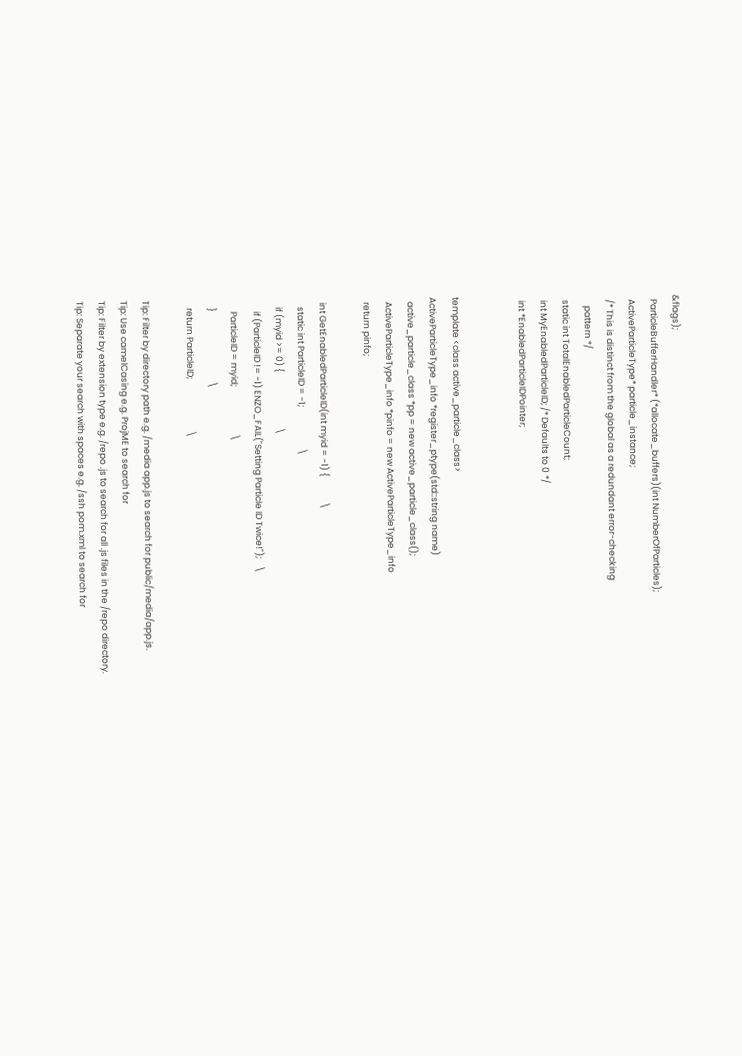&flags);
  ParticleBufferHandler* (*allocate_buffers)(int NumberOfParticles);
  ActiveParticleType* particle_instance;
  /* This is distinct from the global as a redundant error-checking
     pattern */
  static int TotalEnabledParticleCount;
  int MyEnabledParticleID; /* Defaults to 0 */
  int *EnabledParticleIDPointer;


template <class active_particle_class>
ActiveParticleType_info *register_ptype(std::string name)
  active_particle_class *pp = new active_particle_class();
  ActiveParticleType_info *pinfo = new ActiveParticleType_info
  return pinfo;

  int GetEnabledParticleID(int myid = -1) {             \
    static int ParticleID = -1;                     \
    if (myid >= 0) {                            \
      if (ParticleID != -1) ENZO_FAIL("Setting Particle ID Twice!");    \
      ParticleID = myid;                        \
    }                                   \
    return ParticleID;                          \

Tip: Filter by directory path e.g. /media app.js to search for public/media/app.js.
Tip: Use camelCasing e.g. ProjME to search for
Tip: Filter by extension type e.g. /repo .js to search for all .js files in the /repo directory.
Tip: Separate your search with spaces e.g. /ssh pom.xml to search for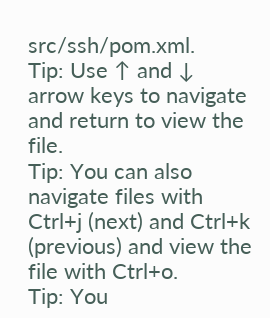src/ssh/pom.xml.
Tip: Use ↑ and ↓ arrow keys to navigate and return to view the file.
Tip: You can also navigate files with Ctrl+j (next) and Ctrl+k (previous) and view the file with Ctrl+o.
Tip: You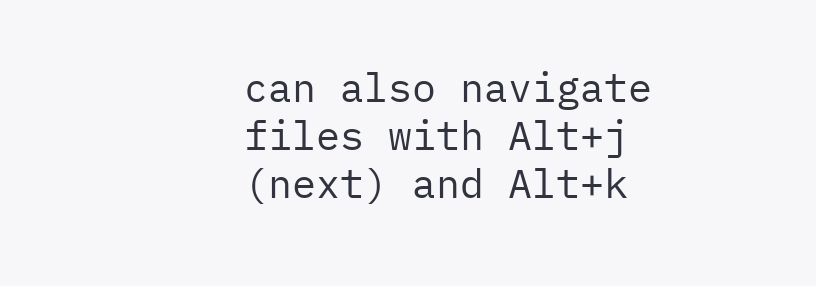can also navigate files with Alt+j (next) and Alt+k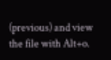(previous) and view the file with Alt+o.